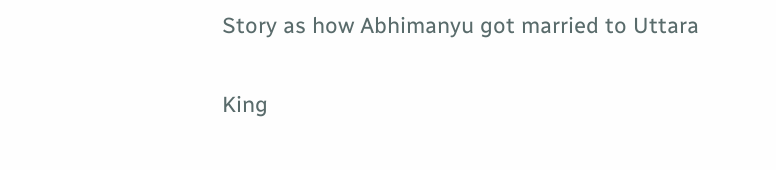Story as how Abhimanyu got married to Uttara

King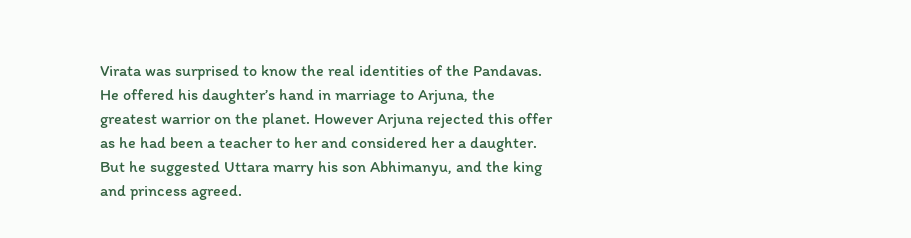Virata was surprised to know the real identities of the Pandavas. He offered his daughter’s hand in marriage to Arjuna, the greatest warrior on the planet. However Arjuna rejected this offer as he had been a teacher to her and considered her a daughter. But he suggested Uttara marry his son Abhimanyu, and the king and princess agreed.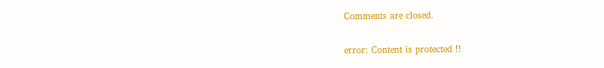Comments are closed.

error: Content is protected !!